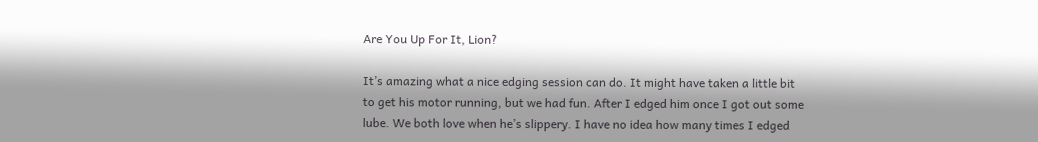Are You Up For It, Lion?

It’s amazing what a nice edging session can do. It might have taken a little bit to get his motor running, but we had fun. After I edged him once I got out some lube. We both love when he’s slippery. I have no idea how many times I edged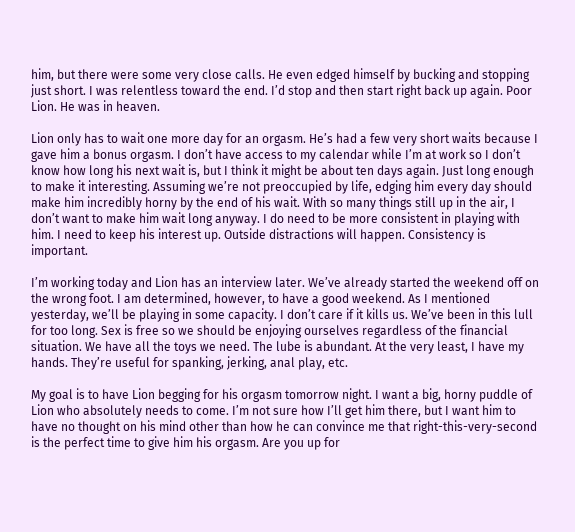him, but there were some very close calls. He even edged himself by bucking and stopping just short. I was relentless toward the end. I’d stop and then start right back up again. Poor Lion. He was in heaven.

Lion only has to wait one more day for an orgasm. He’s had a few very short waits because I gave him a bonus orgasm. I don’t have access to my calendar while I’m at work so I don’t know how long his next wait is, but I think it might be about ten days again. Just long enough to make it interesting. Assuming we’re not preoccupied by life, edging him every day should make him incredibly horny by the end of his wait. With so many things still up in the air, I don’t want to make him wait long anyway. I do need to be more consistent in playing with him. I need to keep his interest up. Outside distractions will happen. Consistency is important.

I’m working today and Lion has an interview later. We’ve already started the weekend off on the wrong foot. I am determined, however, to have a good weekend. As I mentioned yesterday, we’ll be playing in some capacity. I don’t care if it kills us. We’ve been in this lull for too long. Sex is free so we should be enjoying ourselves regardless of the financial situation. We have all the toys we need. The lube is abundant. At the very least, I have my hands. They’re useful for spanking, jerking, anal play, etc.

My goal is to have Lion begging for his orgasm tomorrow night. I want a big, horny puddle of Lion who absolutely needs to come. I’m not sure how I’ll get him there, but I want him to have no thought on his mind other than how he can convince me that right-this-very-second is the perfect time to give him his orgasm. Are you up for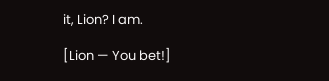it, Lion? I am.

[Lion — You bet!]